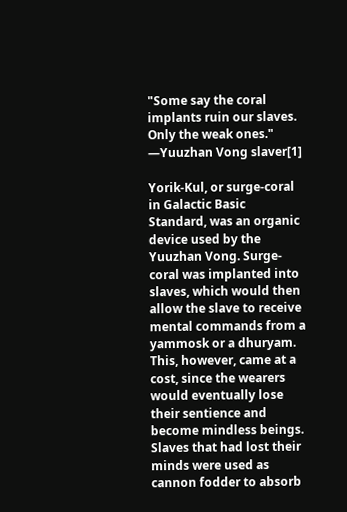"Some say the coral implants ruin our slaves. Only the weak ones."
―Yuuzhan Vong slaver[1]

Yorik-Kul, or surge-coral in Galactic Basic Standard, was an organic device used by the Yuuzhan Vong. Surge-coral was implanted into slaves, which would then allow the slave to receive mental commands from a yammosk or a dhuryam. This, however, came at a cost, since the wearers would eventually lose their sentience and become mindless beings. Slaves that had lost their minds were used as cannon fodder to absorb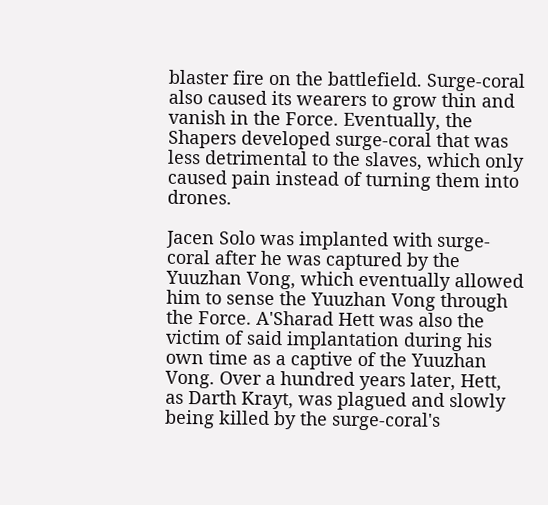blaster fire on the battlefield. Surge-coral also caused its wearers to grow thin and vanish in the Force. Eventually, the Shapers developed surge-coral that was less detrimental to the slaves, which only caused pain instead of turning them into drones.

Jacen Solo was implanted with surge-coral after he was captured by the Yuuzhan Vong, which eventually allowed him to sense the Yuuzhan Vong through the Force. A'Sharad Hett was also the victim of said implantation during his own time as a captive of the Yuuzhan Vong. Over a hundred years later, Hett, as Darth Krayt, was plagued and slowly being killed by the surge-coral's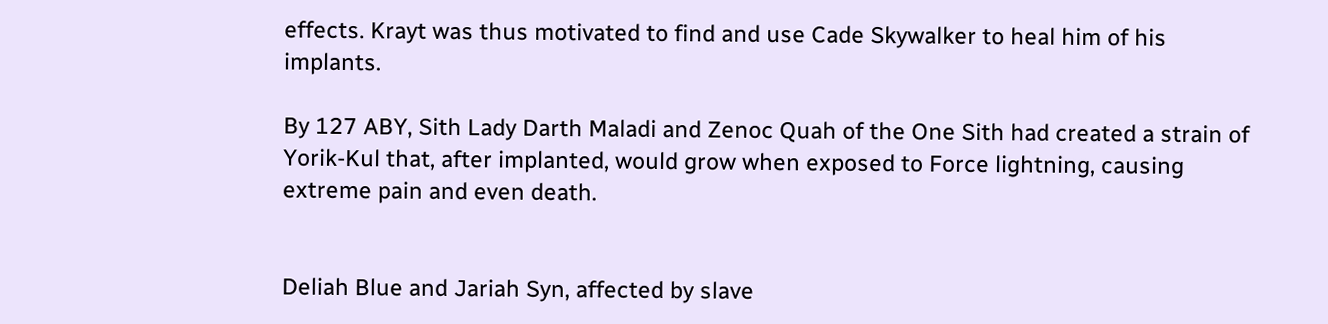effects. Krayt was thus motivated to find and use Cade Skywalker to heal him of his implants.

By 127 ABY, Sith Lady Darth Maladi and Zenoc Quah of the One Sith had created a strain of Yorik-Kul that, after implanted, would grow when exposed to Force lightning, causing extreme pain and even death.


Deliah Blue and Jariah Syn, affected by slave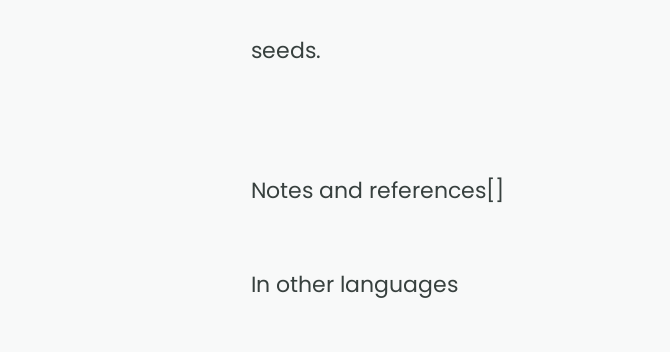seeds.


Notes and references[]

In other languages